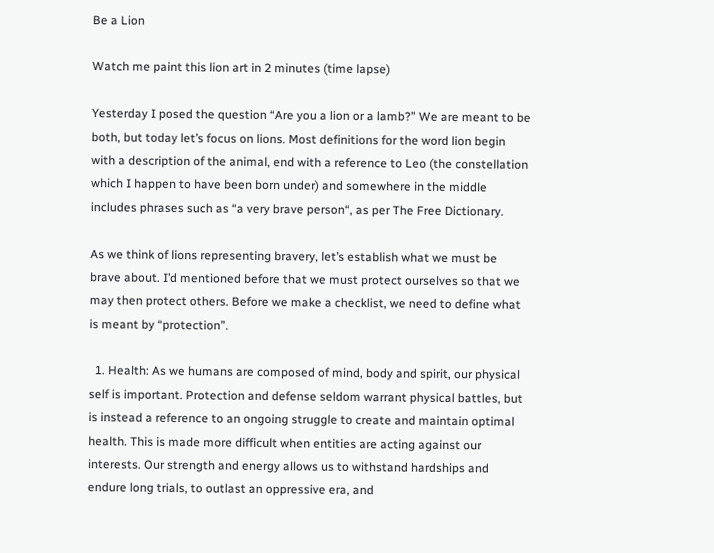Be a Lion

Watch me paint this lion art in 2 minutes (time lapse)

Yesterday I posed the question “Are you a lion or a lamb?” We are meant to be both, but today let’s focus on lions. Most definitions for the word lion begin with a description of the animal, end with a reference to Leo (the constellation which I happen to have been born under) and somewhere in the middle includes phrases such as “a very brave person“, as per The Free Dictionary.

As we think of lions representing bravery, let’s establish what we must be brave about. I’d mentioned before that we must protect ourselves so that we may then protect others. Before we make a checklist, we need to define what is meant by “protection”.

  1. Health: As we humans are composed of mind, body and spirit, our physical self is important. Protection and defense seldom warrant physical battles, but is instead a reference to an ongoing struggle to create and maintain optimal health. This is made more difficult when entities are acting against our interests. Our strength and energy allows us to withstand hardships and endure long trials, to outlast an oppressive era, and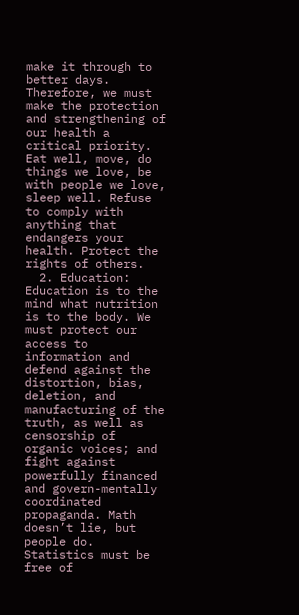make it through to better days. Therefore, we must make the protection and strengthening of our health a critical priority. Eat well, move, do things we love, be with people we love, sleep well. Refuse to comply with anything that endangers your health. Protect the rights of others.
  2. Education: Education is to the mind what nutrition is to the body. We must protect our access to information and defend against the distortion, bias, deletion, and manufacturing of the truth, as well as censorship of organic voices; and fight against powerfully financed and govern-mentally coordinated propaganda. Math doesn’t lie, but people do. Statistics must be free of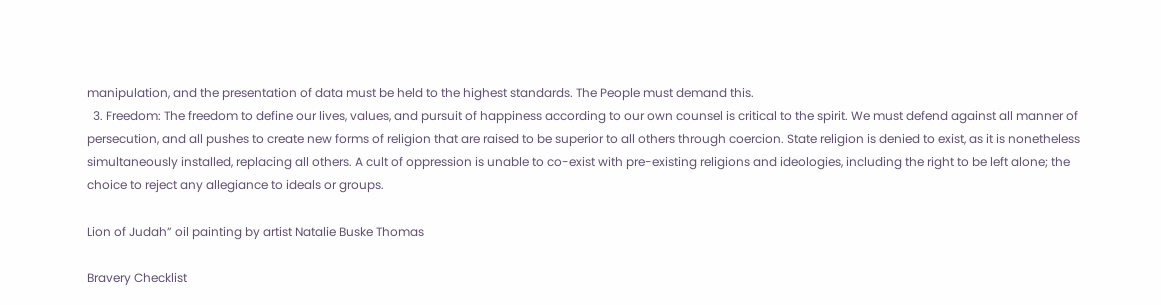manipulation, and the presentation of data must be held to the highest standards. The People must demand this.
  3. Freedom: The freedom to define our lives, values, and pursuit of happiness according to our own counsel is critical to the spirit. We must defend against all manner of persecution, and all pushes to create new forms of religion that are raised to be superior to all others through coercion. State religion is denied to exist, as it is nonetheless simultaneously installed, replacing all others. A cult of oppression is unable to co-exist with pre-existing religions and ideologies, including the right to be left alone; the choice to reject any allegiance to ideals or groups.

Lion of Judah” oil painting by artist Natalie Buske Thomas

Bravery Checklist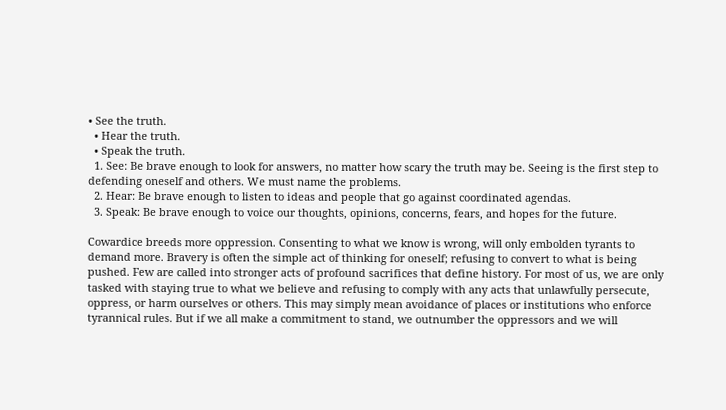• See the truth.
  • Hear the truth.
  • Speak the truth.
  1. See: Be brave enough to look for answers, no matter how scary the truth may be. Seeing is the first step to defending oneself and others. We must name the problems.
  2. Hear: Be brave enough to listen to ideas and people that go against coordinated agendas.
  3. Speak: Be brave enough to voice our thoughts, opinions, concerns, fears, and hopes for the future.

Cowardice breeds more oppression. Consenting to what we know is wrong, will only embolden tyrants to demand more. Bravery is often the simple act of thinking for oneself; refusing to convert to what is being pushed. Few are called into stronger acts of profound sacrifices that define history. For most of us, we are only tasked with staying true to what we believe and refusing to comply with any acts that unlawfully persecute, oppress, or harm ourselves or others. This may simply mean avoidance of places or institutions who enforce tyrannical rules. But if we all make a commitment to stand, we outnumber the oppressors and we will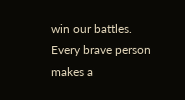win our battles. Every brave person makes a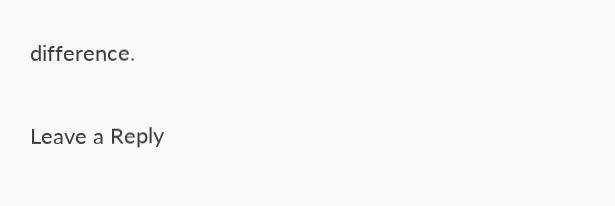difference.

Leave a Reply